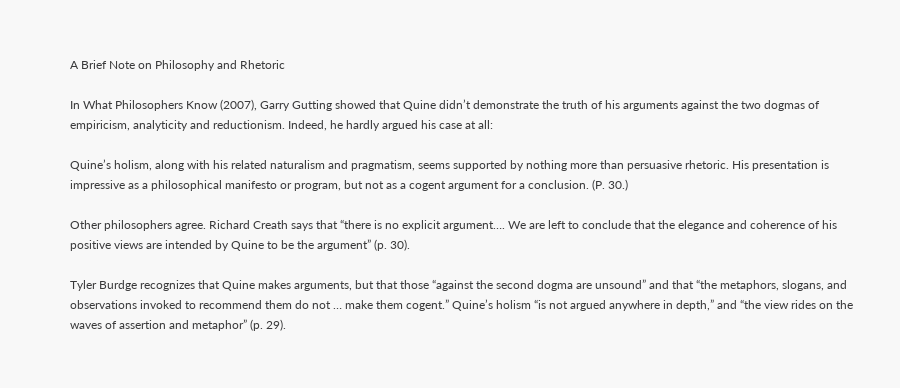A Brief Note on Philosophy and Rhetoric

In What Philosophers Know (2007), Garry Gutting showed that Quine didn’t demonstrate the truth of his arguments against the two dogmas of empiricism, analyticity and reductionism. Indeed, he hardly argued his case at all:

Quine’s holism, along with his related naturalism and pragmatism, seems supported by nothing more than persuasive rhetoric. His presentation is impressive as a philosophical manifesto or program, but not as a cogent argument for a conclusion. (P. 30.)

Other philosophers agree. Richard Creath says that “there is no explicit argument…. We are left to conclude that the elegance and coherence of his positive views are intended by Quine to be the argument” (p. 30).

Tyler Burdge recognizes that Quine makes arguments, but that those “against the second dogma are unsound” and that “the metaphors, slogans, and observations invoked to recommend them do not … make them cogent.” Quine’s holism “is not argued anywhere in depth,” and “the view rides on the waves of assertion and metaphor” (p. 29).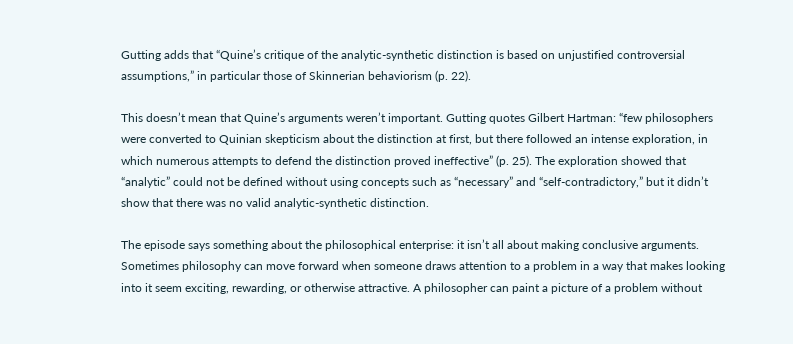Gutting adds that “Quine’s critique of the analytic-synthetic distinction is based on unjustified controversial assumptions,” in particular those of Skinnerian behaviorism (p. 22).

This doesn’t mean that Quine’s arguments weren’t important. Gutting quotes Gilbert Hartman: “few philosophers were converted to Quinian skepticism about the distinction at first, but there followed an intense exploration, in which numerous attempts to defend the distinction proved ineffective” (p. 25). The exploration showed that “analytic” could not be defined without using concepts such as “necessary” and “self-contradictory,” but it didn’t show that there was no valid analytic-synthetic distinction.

The episode says something about the philosophical enterprise: it isn’t all about making conclusive arguments. Sometimes philosophy can move forward when someone draws attention to a problem in a way that makes looking into it seem exciting, rewarding, or otherwise attractive. A philosopher can paint a picture of a problem without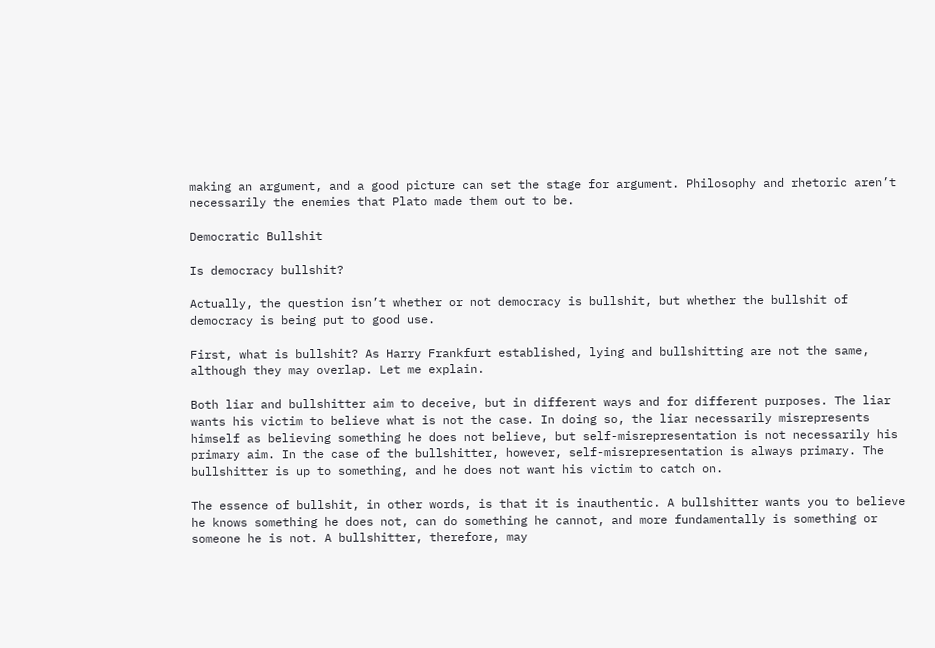making an argument, and a good picture can set the stage for argument. Philosophy and rhetoric aren’t necessarily the enemies that Plato made them out to be.

Democratic Bullshit

Is democracy bullshit?

Actually, the question isn’t whether or not democracy is bullshit, but whether the bullshit of democracy is being put to good use.

First, what is bullshit? As Harry Frankfurt established, lying and bullshitting are not the same, although they may overlap. Let me explain.

Both liar and bullshitter aim to deceive, but in different ways and for different purposes. The liar wants his victim to believe what is not the case. In doing so, the liar necessarily misrepresents himself as believing something he does not believe, but self-misrepresentation is not necessarily his primary aim. In the case of the bullshitter, however, self-misrepresentation is always primary. The bullshitter is up to something, and he does not want his victim to catch on.

The essence of bullshit, in other words, is that it is inauthentic. A bullshitter wants you to believe he knows something he does not, can do something he cannot, and more fundamentally is something or someone he is not. A bullshitter, therefore, may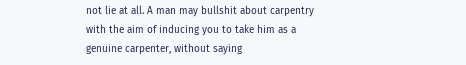not lie at all. A man may bullshit about carpentry with the aim of inducing you to take him as a genuine carpenter, without saying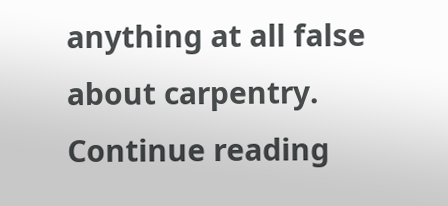anything at all false about carpentry. Continue reading